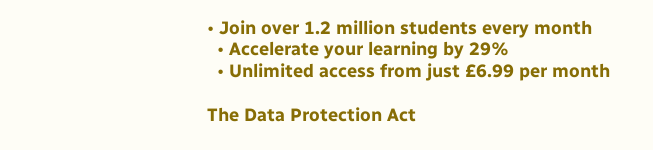• Join over 1.2 million students every month
  • Accelerate your learning by 29%
  • Unlimited access from just £6.99 per month

The Data Protection Act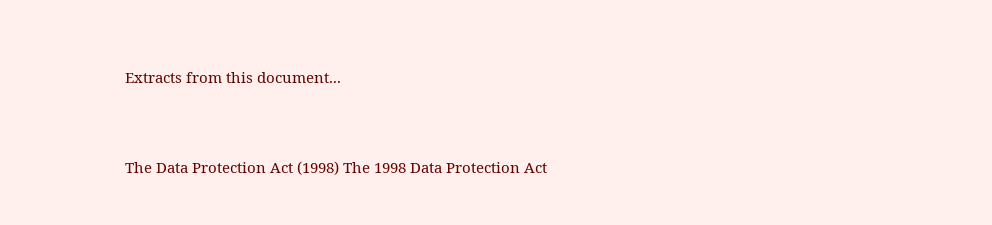Extracts from this document...


The Data Protection Act (1998) The 1998 Data Protection Act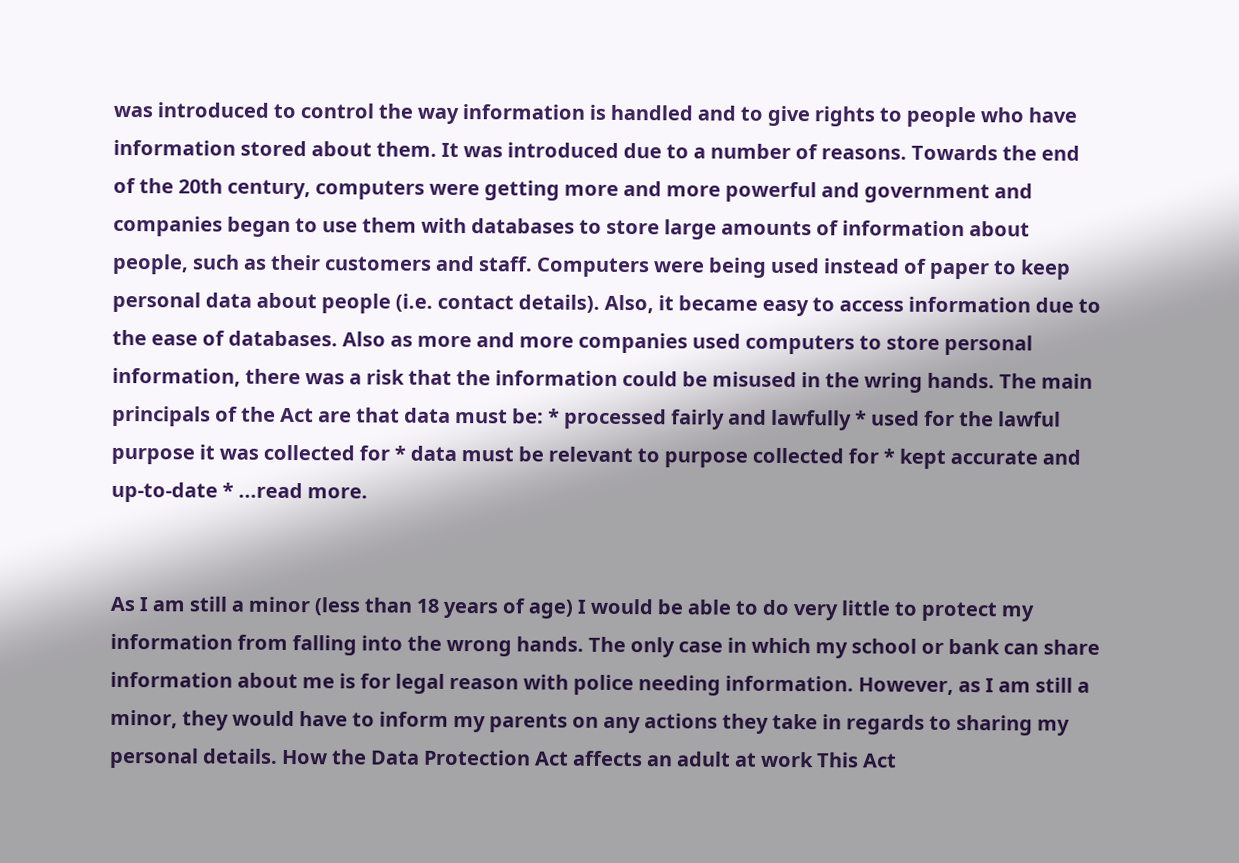was introduced to control the way information is handled and to give rights to people who have information stored about them. It was introduced due to a number of reasons. Towards the end of the 20th century, computers were getting more and more powerful and government and companies began to use them with databases to store large amounts of information about people, such as their customers and staff. Computers were being used instead of paper to keep personal data about people (i.e. contact details). Also, it became easy to access information due to the ease of databases. Also as more and more companies used computers to store personal information, there was a risk that the information could be misused in the wring hands. The main principals of the Act are that data must be: * processed fairly and lawfully * used for the lawful purpose it was collected for * data must be relevant to purpose collected for * kept accurate and up-to-date * ...read more.


As I am still a minor (less than 18 years of age) I would be able to do very little to protect my information from falling into the wrong hands. The only case in which my school or bank can share information about me is for legal reason with police needing information. However, as I am still a minor, they would have to inform my parents on any actions they take in regards to sharing my personal details. How the Data Protection Act affects an adult at work This Act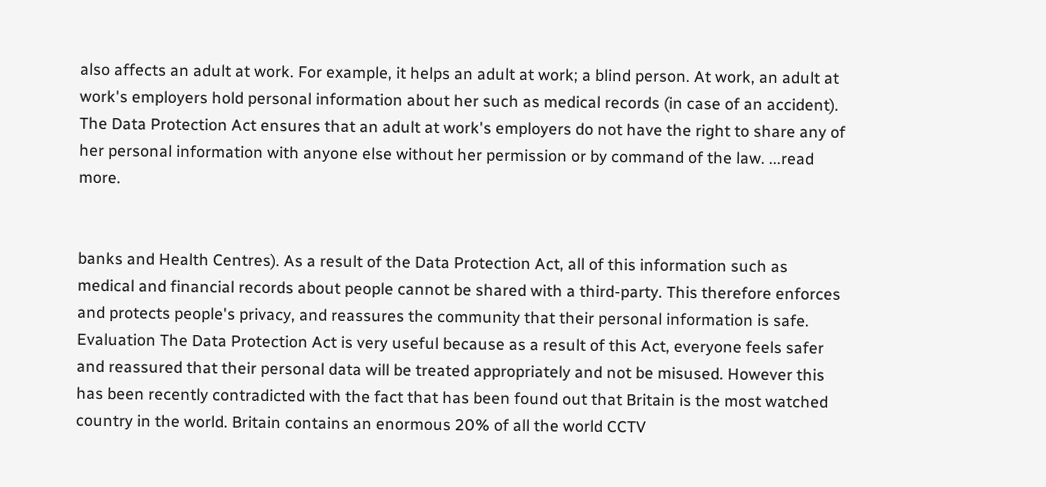also affects an adult at work. For example, it helps an adult at work; a blind person. At work, an adult at work's employers hold personal information about her such as medical records (in case of an accident). The Data Protection Act ensures that an adult at work's employers do not have the right to share any of her personal information with anyone else without her permission or by command of the law. ...read more.


banks and Health Centres). As a result of the Data Protection Act, all of this information such as medical and financial records about people cannot be shared with a third-party. This therefore enforces and protects people's privacy, and reassures the community that their personal information is safe. Evaluation The Data Protection Act is very useful because as a result of this Act, everyone feels safer and reassured that their personal data will be treated appropriately and not be misused. However this has been recently contradicted with the fact that has been found out that Britain is the most watched country in the world. Britain contains an enormous 20% of all the world CCTV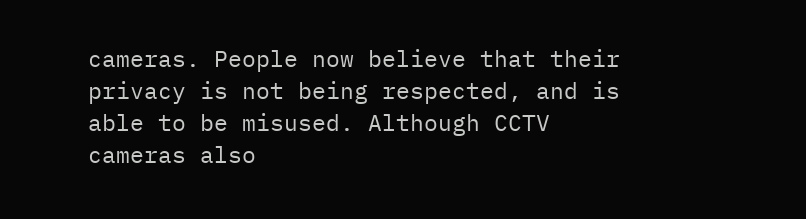cameras. People now believe that their privacy is not being respected, and is able to be misused. Although CCTV cameras also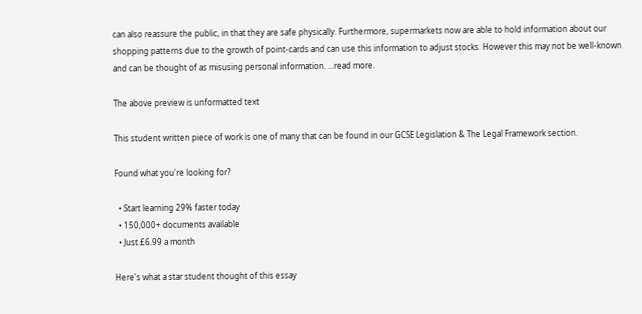can also reassure the public, in that they are safe physically. Furthermore, supermarkets now are able to hold information about our shopping patterns due to the growth of point-cards and can use this information to adjust stocks. However this may not be well-known and can be thought of as misusing personal information. ...read more.

The above preview is unformatted text

This student written piece of work is one of many that can be found in our GCSE Legislation & The Legal Framework section.

Found what you're looking for?

  • Start learning 29% faster today
  • 150,000+ documents available
  • Just £6.99 a month

Here's what a star student thought of this essay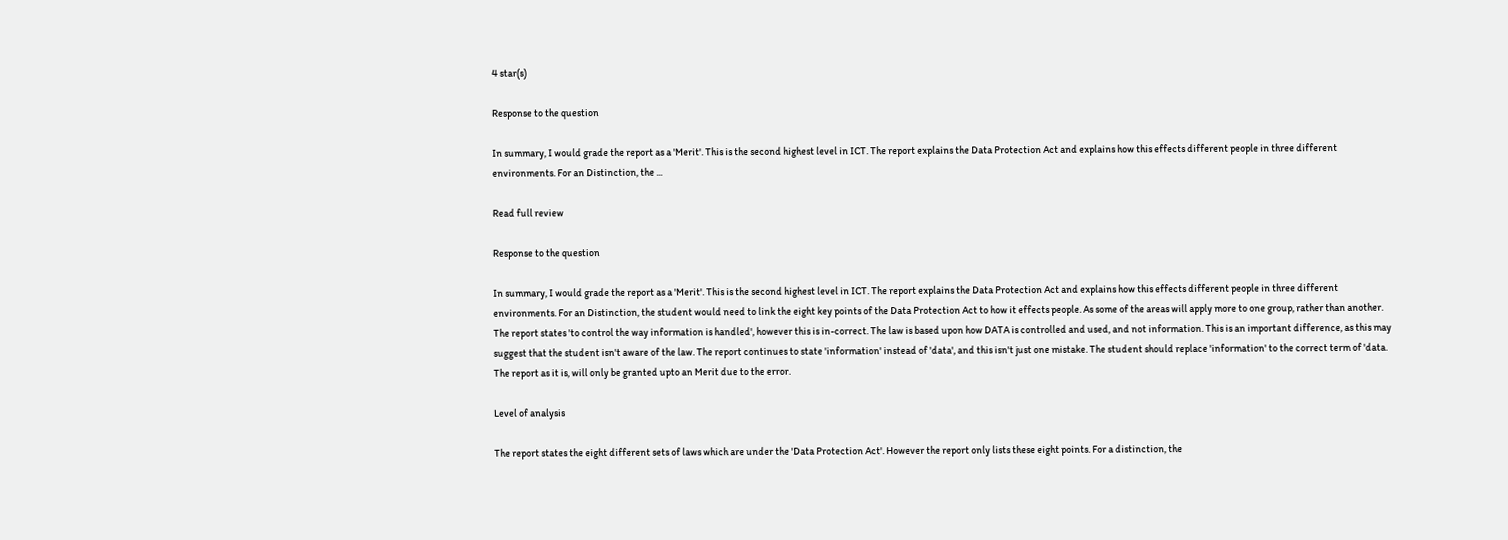4 star(s)

Response to the question

In summary, I would grade the report as a 'Merit'. This is the second highest level in ICT. The report explains the Data Protection Act and explains how this effects different people in three different environments. For an Distinction, the ...

Read full review

Response to the question

In summary, I would grade the report as a 'Merit'. This is the second highest level in ICT. The report explains the Data Protection Act and explains how this effects different people in three different environments. For an Distinction, the student would need to link the eight key points of the Data Protection Act to how it effects people. As some of the areas will apply more to one group, rather than another. The report states 'to control the way information is handled', however this is in-correct. The law is based upon how DATA is controlled and used, and not information. This is an important difference, as this may suggest that the student isn't aware of the law. The report continues to state 'information' instead of 'data', and this isn't just one mistake. The student should replace 'information' to the correct term of 'data. The report as it is, will only be granted upto an Merit due to the error.

Level of analysis

The report states the eight different sets of laws which are under the 'Data Protection Act'. However the report only lists these eight points. For a distinction, the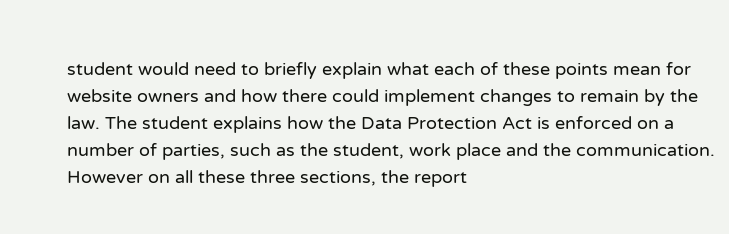student would need to briefly explain what each of these points mean for website owners and how there could implement changes to remain by the law. The student explains how the Data Protection Act is enforced on a number of parties, such as the student, work place and the communication. However on all these three sections, the report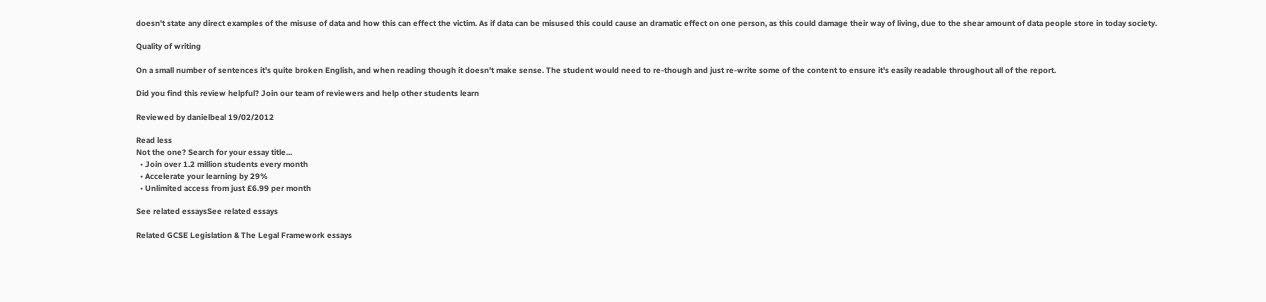doesn't state any direct examples of the misuse of data and how this can effect the victim. As if data can be misused this could cause an dramatic effect on one person, as this could damage their way of living, due to the shear amount of data people store in today society.

Quality of writing

On a small number of sentences it's quite broken English, and when reading though it doesn't make sense. The student would need to re-though and just re-write some of the content to ensure it's easily readable throughout all of the report.

Did you find this review helpful? Join our team of reviewers and help other students learn

Reviewed by danielbeal 19/02/2012

Read less
Not the one? Search for your essay title...
  • Join over 1.2 million students every month
  • Accelerate your learning by 29%
  • Unlimited access from just £6.99 per month

See related essaysSee related essays

Related GCSE Legislation & The Legal Framework essays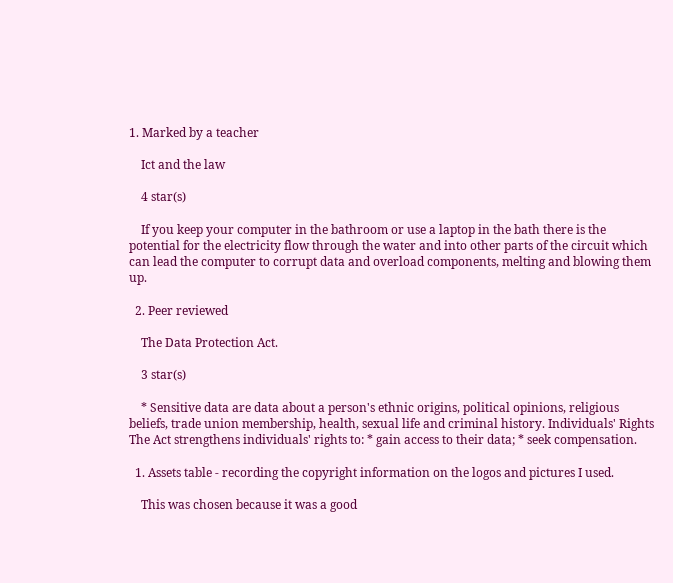1. Marked by a teacher

    Ict and the law

    4 star(s)

    If you keep your computer in the bathroom or use a laptop in the bath there is the potential for the electricity flow through the water and into other parts of the circuit which can lead the computer to corrupt data and overload components, melting and blowing them up.

  2. Peer reviewed

    The Data Protection Act.

    3 star(s)

    * Sensitive data are data about a person's ethnic origins, political opinions, religious beliefs, trade union membership, health, sexual life and criminal history. Individuals' Rights The Act strengthens individuals' rights to: * gain access to their data; * seek compensation.

  1. Assets table - recording the copyright information on the logos and pictures I used.

    This was chosen because it was a good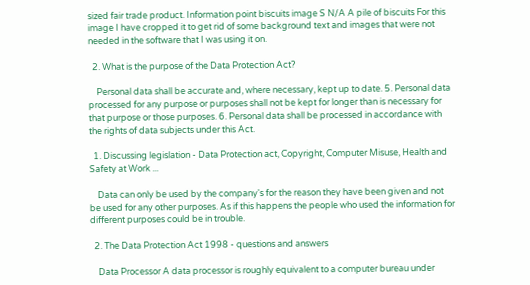sized fair trade product. Information point biscuits image S N/A A pile of biscuits For this image I have cropped it to get rid of some background text and images that were not needed in the software that I was using it on.

  2. What is the purpose of the Data Protection Act?

    Personal data shall be accurate and, where necessary, kept up to date. 5. Personal data processed for any purpose or purposes shall not be kept for longer than is necessary for that purpose or those purposes. 6. Personal data shall be processed in accordance with the rights of data subjects under this Act.

  1. Discussing legislation - Data Protection act, Copyright, Computer Misuse, Health and Safety at Work ...

    Data can only be used by the company's for the reason they have been given and not be used for any other purposes. As if this happens the people who used the information for different purposes could be in trouble.

  2. The Data Protection Act 1998 - questions and answers

    Data Processor A data processor is roughly equivalent to a computer bureau under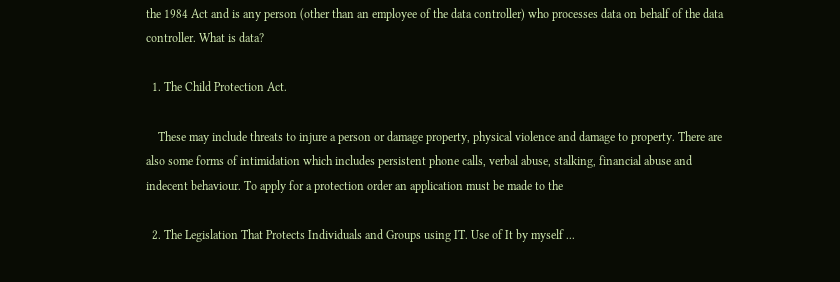the 1984 Act and is any person (other than an employee of the data controller) who processes data on behalf of the data controller. What is data?

  1. The Child Protection Act.

    These may include threats to injure a person or damage property, physical violence and damage to property. There are also some forms of intimidation which includes persistent phone calls, verbal abuse, stalking, financial abuse and indecent behaviour. To apply for a protection order an application must be made to the

  2. The Legislation That Protects Individuals and Groups using IT. Use of It by myself ...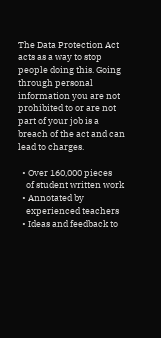The Data Protection Act acts as a way to stop people doing this. Going through personal information you are not prohibited to or are not part of your job is a breach of the act and can lead to charges.

  • Over 160,000 pieces
    of student written work
  • Annotated by
    experienced teachers
  • Ideas and feedback to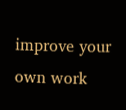improve your own work